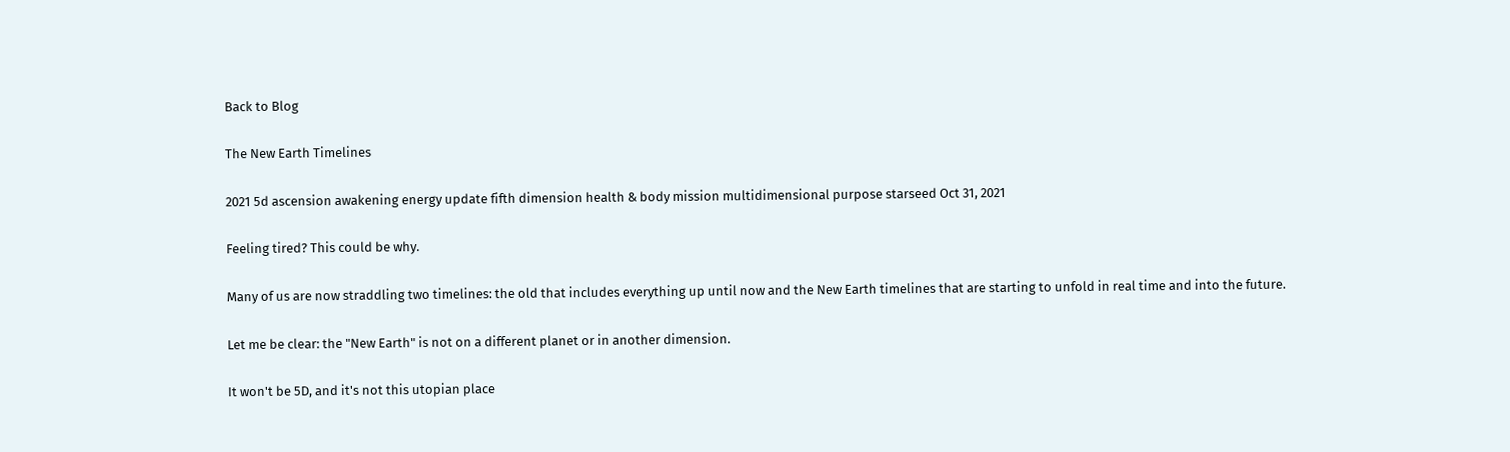Back to Blog

The New Earth Timelines

2021 5d ascension awakening energy update fifth dimension health & body mission multidimensional purpose starseed Oct 31, 2021

Feeling tired? This could be why.

Many of us are now straddling two timelines: the old that includes everything up until now and the New Earth timelines that are starting to unfold in real time and into the future.

Let me be clear: the "New Earth" is not on a different planet or in another dimension.

It won't be 5D, and it's not this utopian place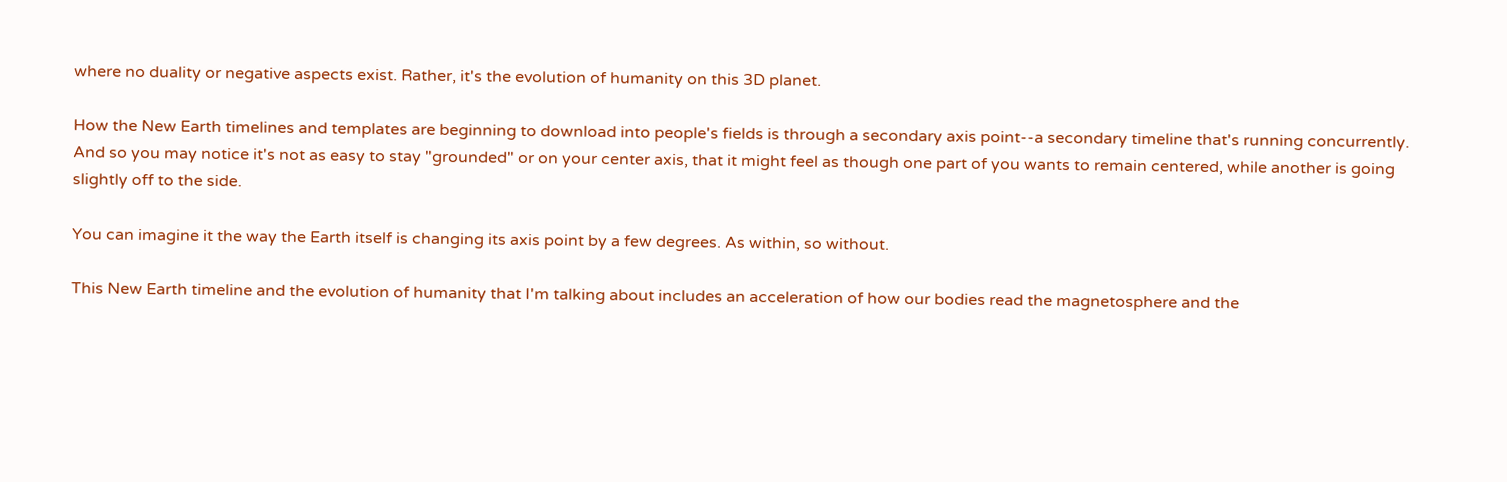where no duality or negative aspects exist. Rather, it's the evolution of humanity on this 3D planet.

How the New Earth timelines and templates are beginning to download into people's fields is through a secondary axis point--a secondary timeline that's running concurrently. And so you may notice it's not as easy to stay "grounded" or on your center axis, that it might feel as though one part of you wants to remain centered, while another is going slightly off to the side.

You can imagine it the way the Earth itself is changing its axis point by a few degrees. As within, so without.

This New Earth timeline and the evolution of humanity that I'm talking about includes an acceleration of how our bodies read the magnetosphere and the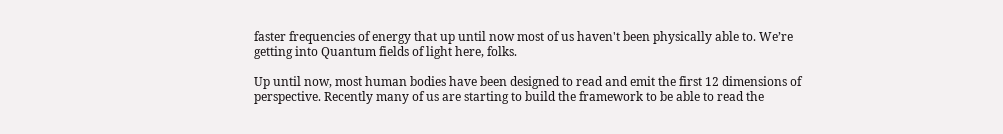faster frequencies of energy that up until now most of us haven't been physically able to. We’re getting into Quantum fields of light here, folks.

Up until now, most human bodies have been designed to read and emit the first 12 dimensions of perspective. Recently many of us are starting to build the framework to be able to read the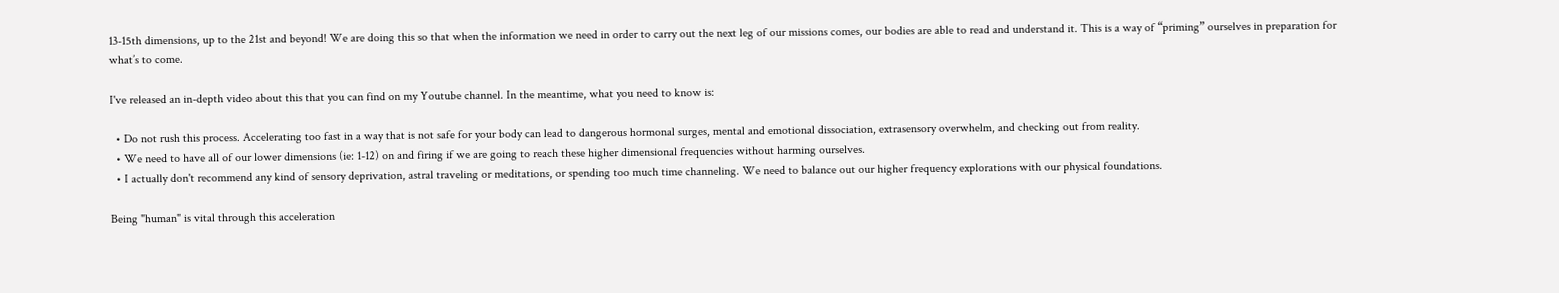13-15th dimensions, up to the 21st and beyond! We are doing this so that when the information we need in order to carry out the next leg of our missions comes, our bodies are able to read and understand it. This is a way of “priming” ourselves in preparation for what’s to come.

I've released an in-depth video about this that you can find on my Youtube channel. In the meantime, what you need to know is:

  • Do not rush this process. Accelerating too fast in a way that is not safe for your body can lead to dangerous hormonal surges, mental and emotional dissociation, extrasensory overwhelm, and checking out from reality.
  • We need to have all of our lower dimensions (ie: 1-12) on and firing if we are going to reach these higher dimensional frequencies without harming ourselves.
  • I actually don't recommend any kind of sensory deprivation, astral traveling or meditations, or spending too much time channeling. We need to balance out our higher frequency explorations with our physical foundations.

Being "human" is vital through this acceleration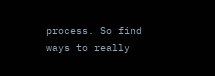process. So find ways to really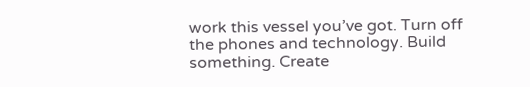work this vessel you’ve got. Turn off the phones and technology. Build something. Create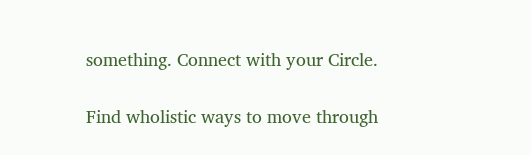something. Connect with your Circle.

Find wholistic ways to move through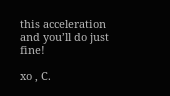this acceleration and you’ll do just fine!

xo , C.